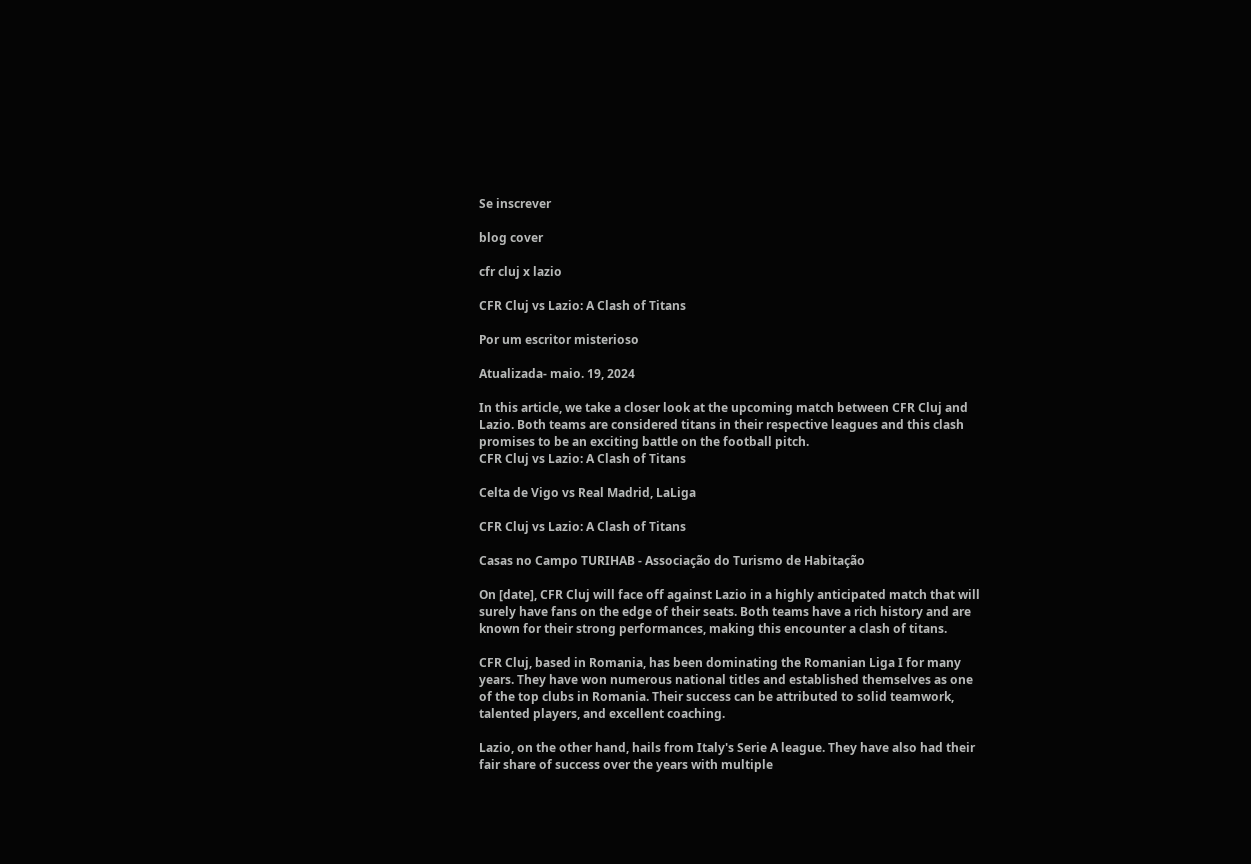Se inscrever

blog cover

cfr cluj x lazio

CFR Cluj vs Lazio: A Clash of Titans

Por um escritor misterioso

Atualizada- maio. 19, 2024

In this article, we take a closer look at the upcoming match between CFR Cluj and Lazio. Both teams are considered titans in their respective leagues and this clash promises to be an exciting battle on the football pitch.
CFR Cluj vs Lazio: A Clash of Titans

Celta de Vigo vs Real Madrid, LaLiga

CFR Cluj vs Lazio: A Clash of Titans

Casas no Campo TURIHAB - Associação do Turismo de Habitação

On [date], CFR Cluj will face off against Lazio in a highly anticipated match that will surely have fans on the edge of their seats. Both teams have a rich history and are known for their strong performances, making this encounter a clash of titans.

CFR Cluj, based in Romania, has been dominating the Romanian Liga I for many years. They have won numerous national titles and established themselves as one of the top clubs in Romania. Their success can be attributed to solid teamwork, talented players, and excellent coaching.

Lazio, on the other hand, hails from Italy's Serie A league. They have also had their fair share of success over the years with multiple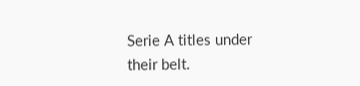Serie A titles under their belt.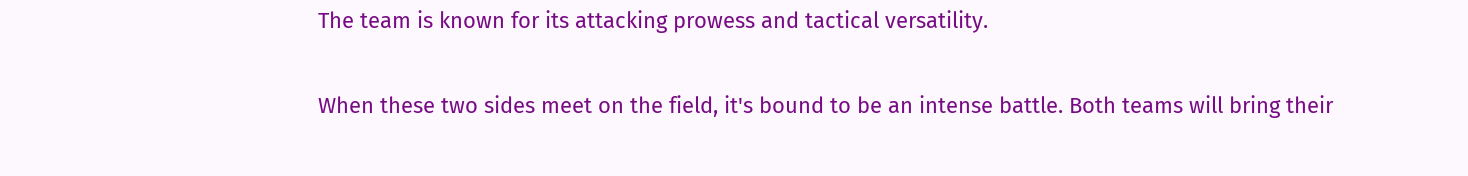The team is known for its attacking prowess and tactical versatility.

When these two sides meet on the field, it's bound to be an intense battle. Both teams will bring their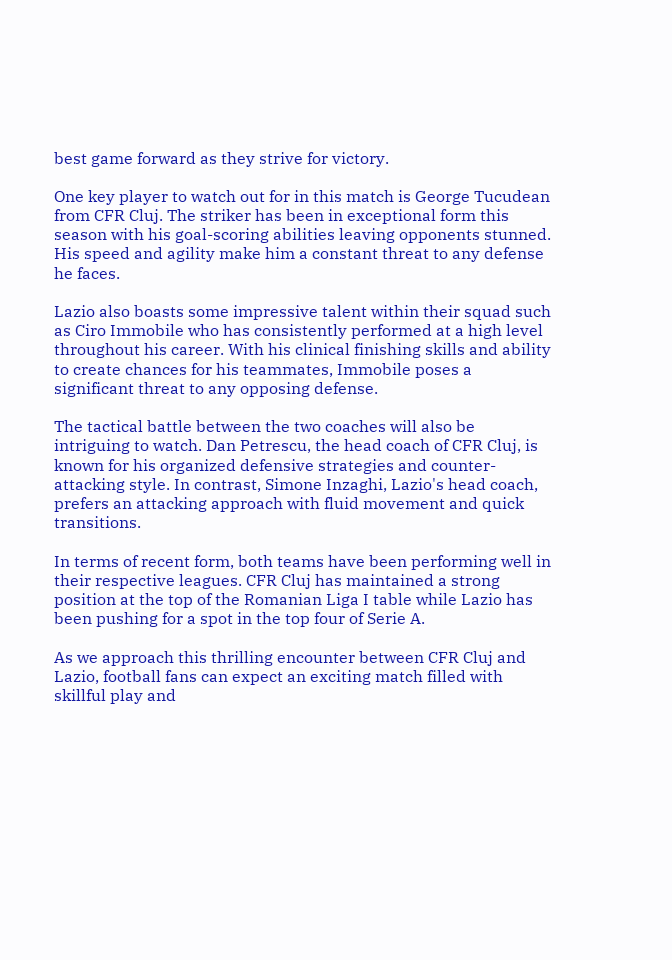best game forward as they strive for victory.

One key player to watch out for in this match is George Tucudean from CFR Cluj. The striker has been in exceptional form this season with his goal-scoring abilities leaving opponents stunned. His speed and agility make him a constant threat to any defense he faces.

Lazio also boasts some impressive talent within their squad such as Ciro Immobile who has consistently performed at a high level throughout his career. With his clinical finishing skills and ability to create chances for his teammates, Immobile poses a significant threat to any opposing defense.

The tactical battle between the two coaches will also be intriguing to watch. Dan Petrescu, the head coach of CFR Cluj, is known for his organized defensive strategies and counter-attacking style. In contrast, Simone Inzaghi, Lazio's head coach, prefers an attacking approach with fluid movement and quick transitions.

In terms of recent form, both teams have been performing well in their respective leagues. CFR Cluj has maintained a strong position at the top of the Romanian Liga I table while Lazio has been pushing for a spot in the top four of Serie A.

As we approach this thrilling encounter between CFR Cluj and Lazio, football fans can expect an exciting match filled with skillful play and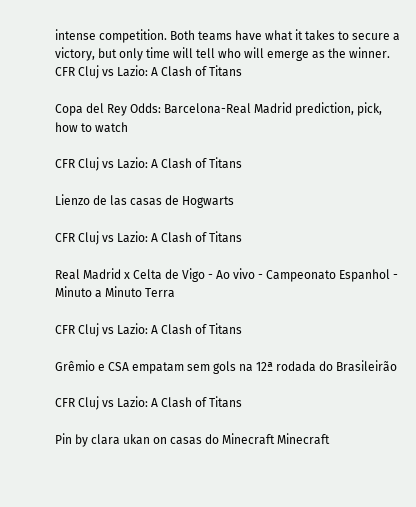intense competition. Both teams have what it takes to secure a victory, but only time will tell who will emerge as the winner.
CFR Cluj vs Lazio: A Clash of Titans

Copa del Rey Odds: Barcelona-Real Madrid prediction, pick, how to watch

CFR Cluj vs Lazio: A Clash of Titans

Lienzo de las casas de Hogwarts

CFR Cluj vs Lazio: A Clash of Titans

Real Madrid x Celta de Vigo - Ao vivo - Campeonato Espanhol - Minuto a Minuto Terra

CFR Cluj vs Lazio: A Clash of Titans

Grêmio e CSA empatam sem gols na 12ª rodada do Brasileirão

CFR Cluj vs Lazio: A Clash of Titans

Pin by clara ukan on casas do Minecraft Minecraft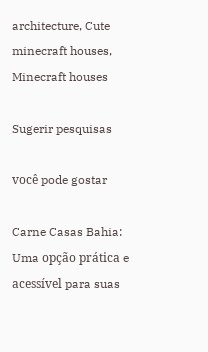architecture, Cute minecraft houses, Minecraft houses

Sugerir pesquisas

você pode gostar

Carne Casas Bahia: Uma opção prática e acessível para suas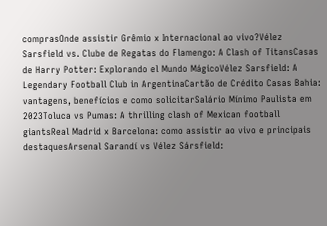comprasOnde assistir Grêmio x Internacional ao vivo?Vélez Sarsfield vs. Clube de Regatas do Flamengo: A Clash of TitansCasas de Harry Potter: Explorando el Mundo MágicoVélez Sarsfield: A Legendary Football Club in ArgentinaCartão de Crédito Casas Bahia: vantagens, benefícios e como solicitarSalário Mínimo Paulista em 2023Toluca vs Pumas: A thrilling clash of Mexican football giantsReal Madrid x Barcelona: como assistir ao vivo e principais destaquesArsenal Sarandí vs Vélez Sársfield: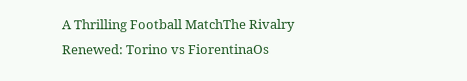A Thrilling Football MatchThe Rivalry Renewed: Torino vs FiorentinaOs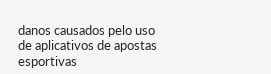danos causados pelo uso de aplicativos de apostas esportivas